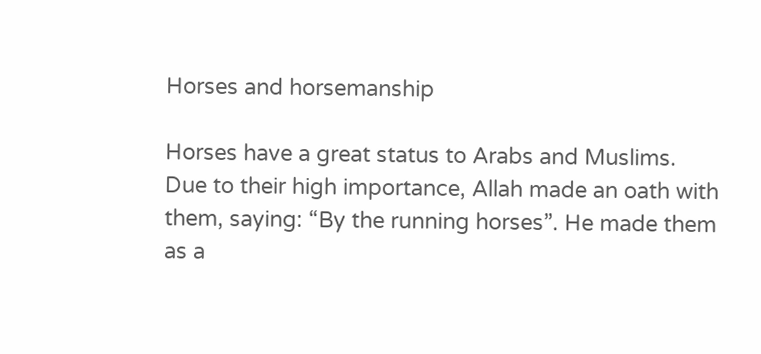Horses and horsemanship

Horses have a great status to Arabs and Muslims. Due to their high importance, Allah made an oath with them, saying: “By the running horses”. He made them as a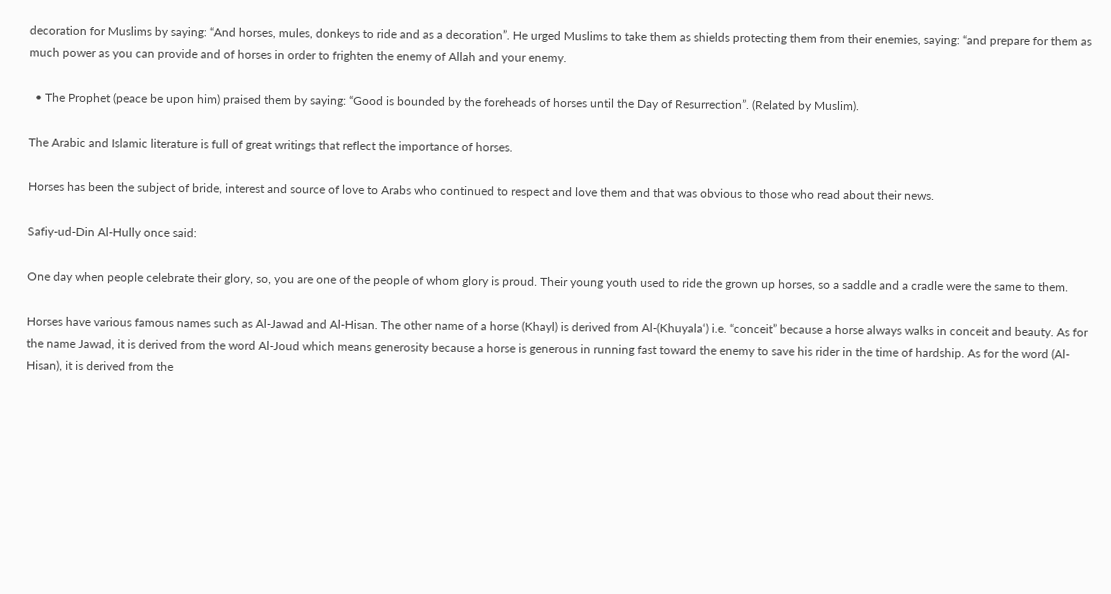decoration for Muslims by saying: “And horses, mules, donkeys to ride and as a decoration”. He urged Muslims to take them as shields protecting them from their enemies, saying: “and prepare for them as much power as you can provide and of horses in order to frighten the enemy of Allah and your enemy.

  • The Prophet (peace be upon him) praised them by saying: “Good is bounded by the foreheads of horses until the Day of Resurrection”. (Related by Muslim).

The Arabic and Islamic literature is full of great writings that reflect the importance of horses.

Horses has been the subject of bride, interest and source of love to Arabs who continued to respect and love them and that was obvious to those who read about their news.

Safiy-ud-Din Al-Hully once said:

One day when people celebrate their glory, so, you are one of the people of whom glory is proud. Their young youth used to ride the grown up horses, so a saddle and a cradle were the same to them.

Horses have various famous names such as Al-Jawad and Al-Hisan. The other name of a horse (Khayl) is derived from Al-(Khuyala‘) i.e. “conceit” because a horse always walks in conceit and beauty. As for the name Jawad, it is derived from the word Al-Joud which means generosity because a horse is generous in running fast toward the enemy to save his rider in the time of hardship. As for the word (Al-Hisan), it is derived from the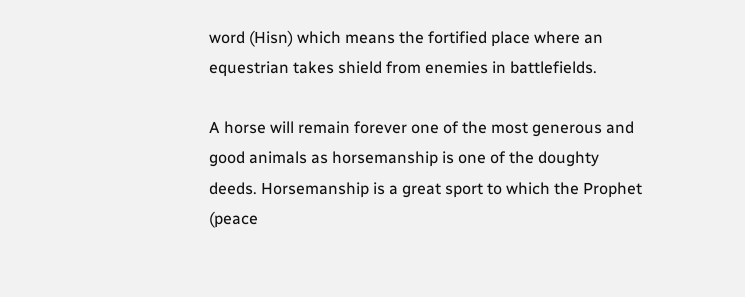word (Hisn) which means the fortified place where an equestrian takes shield from enemies in battlefields.

A horse will remain forever one of the most generous and good animals as horsemanship is one of the doughty deeds. Horsemanship is a great sport to which the Prophet (peace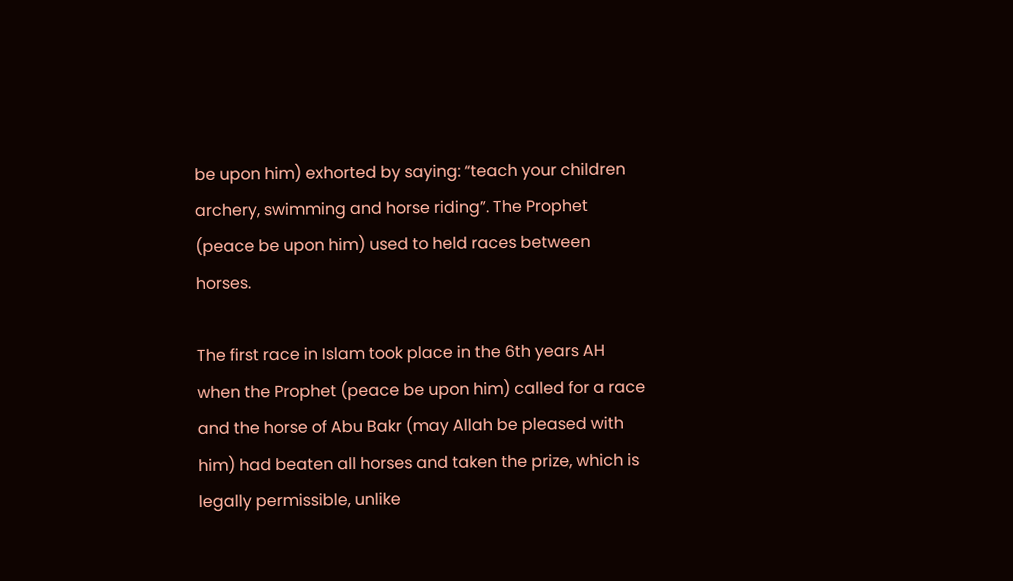be upon him) exhorted by saying: “teach your children archery, swimming and horse riding”. The Prophet (peace be upon him) used to held races between horses.

The first race in Islam took place in the 6th years AH when the Prophet (peace be upon him) called for a race and the horse of Abu Bakr (may Allah be pleased with him) had beaten all horses and taken the prize, which is legally permissible, unlike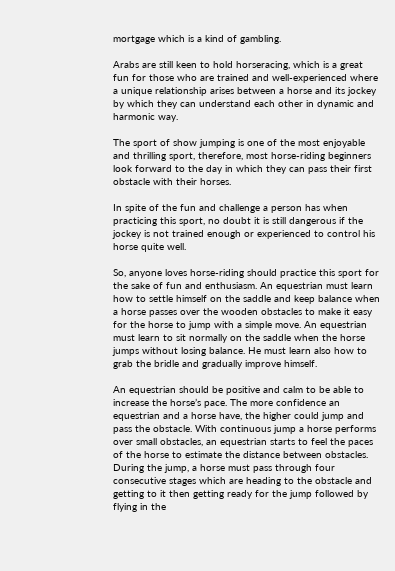mortgage which is a kind of gambling.

Arabs are still keen to hold horseracing, which is a great fun for those who are trained and well-experienced where a unique relationship arises between a horse and its jockey by which they can understand each other in dynamic and harmonic way.

The sport of show jumping is one of the most enjoyable and thrilling sport, therefore, most horse-riding beginners look forward to the day in which they can pass their first obstacle with their horses.

In spite of the fun and challenge a person has when practicing this sport, no doubt it is still dangerous if the jockey is not trained enough or experienced to control his horse quite well.

So, anyone loves horse-riding should practice this sport for the sake of fun and enthusiasm. An equestrian must learn how to settle himself on the saddle and keep balance when a horse passes over the wooden obstacles to make it easy for the horse to jump with a simple move. An equestrian must learn to sit normally on the saddle when the horse jumps without losing balance. He must learn also how to grab the bridle and gradually improve himself.

An equestrian should be positive and calm to be able to increase the horse’s pace. The more confidence an equestrian and a horse have, the higher could jump and pass the obstacle. With continuous jump a horse performs over small obstacles, an equestrian starts to feel the paces of the horse to estimate the distance between obstacles. During the jump, a horse must pass through four consecutive stages which are heading to the obstacle and getting to it then getting ready for the jump followed by flying in the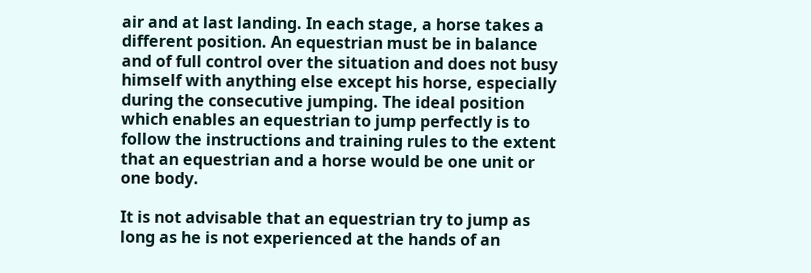air and at last landing. In each stage, a horse takes a different position. An equestrian must be in balance and of full control over the situation and does not busy himself with anything else except his horse, especially during the consecutive jumping. The ideal position which enables an equestrian to jump perfectly is to follow the instructions and training rules to the extent that an equestrian and a horse would be one unit or one body.

It is not advisable that an equestrian try to jump as long as he is not experienced at the hands of an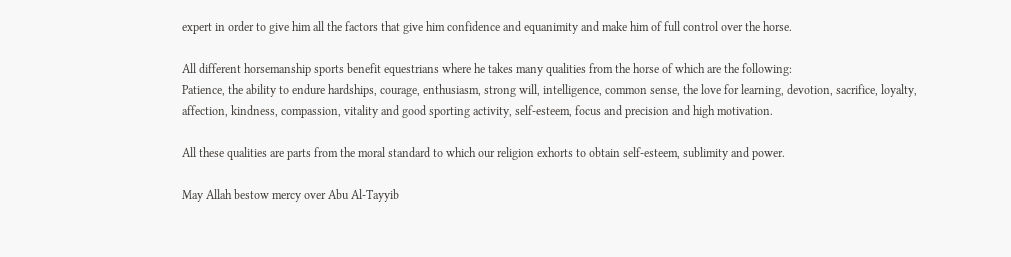expert in order to give him all the factors that give him confidence and equanimity and make him of full control over the horse.

All different horsemanship sports benefit equestrians where he takes many qualities from the horse of which are the following:
Patience, the ability to endure hardships, courage, enthusiasm, strong will, intelligence, common sense, the love for learning, devotion, sacrifice, loyalty, affection, kindness, compassion, vitality and good sporting activity, self-esteem, focus and precision and high motivation.

All these qualities are parts from the moral standard to which our religion exhorts to obtain self-esteem, sublimity and power.

May Allah bestow mercy over Abu Al-Tayyib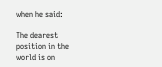when he said:

The dearest position in the world is on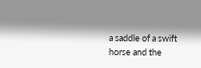a saddle of a swift horse and the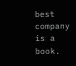best company is a book.